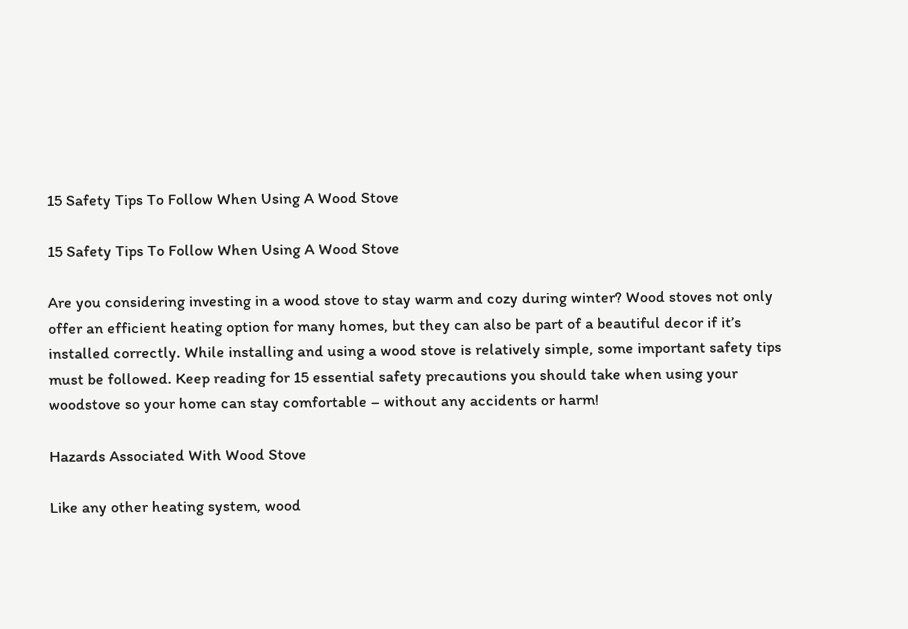15 Safety Tips To Follow When Using A Wood Stove

15 Safety Tips To Follow When Using A Wood Stove

Are you considering investing in a wood stove to stay warm and cozy during winter? Wood stoves not only offer an efficient heating option for many homes, but they can also be part of a beautiful decor if it’s installed correctly. While installing and using a wood stove is relatively simple, some important safety tips must be followed. Keep reading for 15 essential safety precautions you should take when using your woodstove so your home can stay comfortable – without any accidents or harm!

Hazards Associated With Wood Stove

Like any other heating system, wood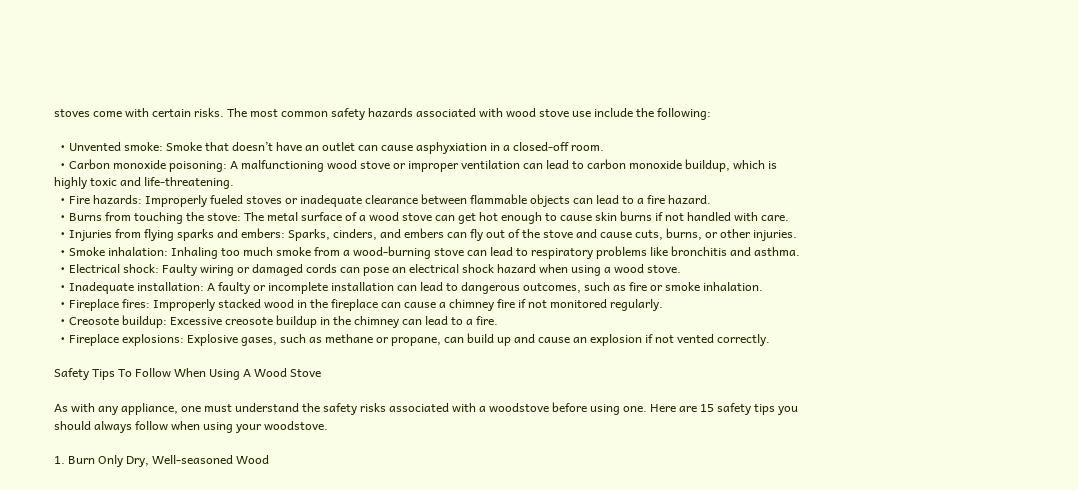stoves come with certain risks. The most common safety hazards associated with wood stove use include the following:

  • Unvented smoke: Smoke that doesn’t have an outlet can cause asphyxiation in a closed-off room.
  • Carbon monoxide poisoning: A malfunctioning wood stove or improper ventilation can lead to carbon monoxide buildup, which is highly toxic and life-threatening.
  • Fire hazards: Improperly fueled stoves or inadequate clearance between flammable objects can lead to a fire hazard.
  • Burns from touching the stove: The metal surface of a wood stove can get hot enough to cause skin burns if not handled with care.
  • Injuries from flying sparks and embers: Sparks, cinders, and embers can fly out of the stove and cause cuts, burns, or other injuries.
  • Smoke inhalation: Inhaling too much smoke from a wood-burning stove can lead to respiratory problems like bronchitis and asthma.
  • Electrical shock: Faulty wiring or damaged cords can pose an electrical shock hazard when using a wood stove.
  • Inadequate installation: A faulty or incomplete installation can lead to dangerous outcomes, such as fire or smoke inhalation.
  • Fireplace fires: Improperly stacked wood in the fireplace can cause a chimney fire if not monitored regularly.
  • Creosote buildup: Excessive creosote buildup in the chimney can lead to a fire.
  • Fireplace explosions: Explosive gases, such as methane or propane, can build up and cause an explosion if not vented correctly.

Safety Tips To Follow When Using A Wood Stove

As with any appliance, one must understand the safety risks associated with a woodstove before using one. Here are 15 safety tips you should always follow when using your woodstove.

1. Burn Only Dry, Well-seasoned Wood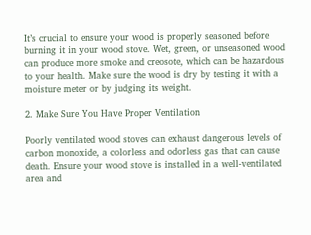It’s crucial to ensure your wood is properly seasoned before burning it in your wood stove. Wet, green, or unseasoned wood can produce more smoke and creosote, which can be hazardous to your health. Make sure the wood is dry by testing it with a moisture meter or by judging its weight.

2. Make Sure You Have Proper Ventilation

Poorly ventilated wood stoves can exhaust dangerous levels of carbon monoxide, a colorless and odorless gas that can cause death. Ensure your wood stove is installed in a well-ventilated area and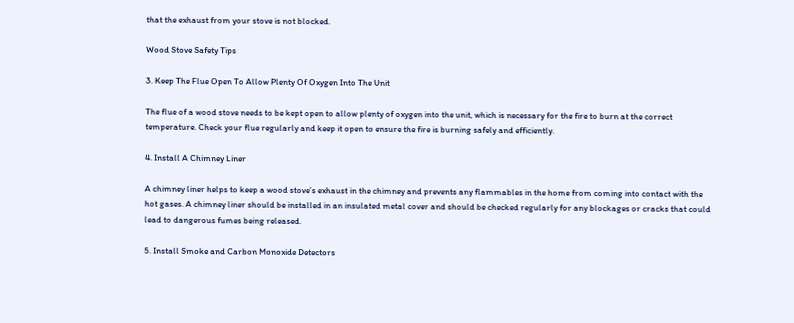that the exhaust from your stove is not blocked.

Wood Stove Safety Tips

3. Keep The Flue Open To Allow Plenty Of Oxygen Into The Unit

The flue of a wood stove needs to be kept open to allow plenty of oxygen into the unit, which is necessary for the fire to burn at the correct temperature. Check your flue regularly and keep it open to ensure the fire is burning safely and efficiently.

4. Install A Chimney Liner

A chimney liner helps to keep a wood stove’s exhaust in the chimney and prevents any flammables in the home from coming into contact with the hot gases. A chimney liner should be installed in an insulated metal cover and should be checked regularly for any blockages or cracks that could lead to dangerous fumes being released.

5. Install Smoke and Carbon Monoxide Detectors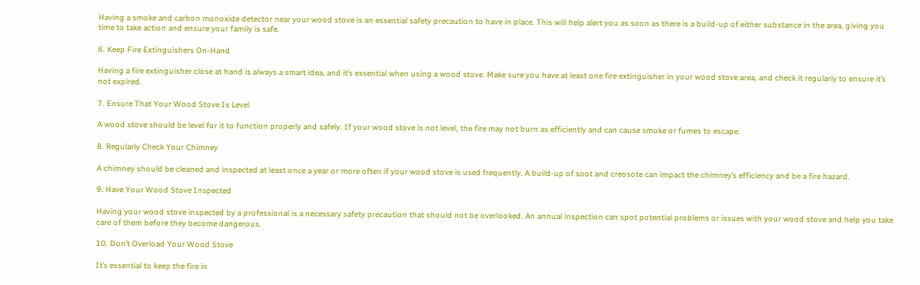Having a smoke and carbon monoxide detector near your wood stove is an essential safety precaution to have in place. This will help alert you as soon as there is a build-up of either substance in the area, giving you time to take action and ensure your family is safe.

6. Keep Fire Extinguishers On-Hand

Having a fire extinguisher close at hand is always a smart idea, and it’s essential when using a wood stove. Make sure you have at least one fire extinguisher in your wood stove area, and check it regularly to ensure it’s not expired.

7. Ensure That Your Wood Stove Is Level

A wood stove should be level for it to function properly and safely. If your wood stove is not level, the fire may not burn as efficiently and can cause smoke or fumes to escape.

8. Regularly Check Your Chimney

A chimney should be cleaned and inspected at least once a year or more often if your wood stove is used frequently. A build-up of soot and creosote can impact the chimney’s efficiency and be a fire hazard.

9. Have Your Wood Stove Inspected

Having your wood stove inspected by a professional is a necessary safety precaution that should not be overlooked. An annual inspection can spot potential problems or issues with your wood stove and help you take care of them before they become dangerous.

10. Don’t Overload Your Wood Stove

It’s essential to keep the fire in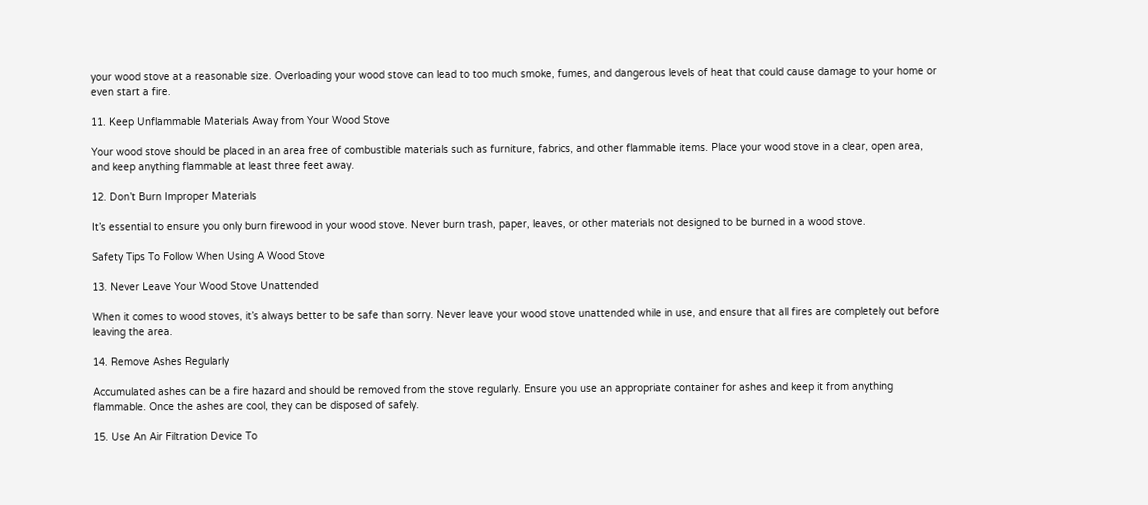your wood stove at a reasonable size. Overloading your wood stove can lead to too much smoke, fumes, and dangerous levels of heat that could cause damage to your home or even start a fire.

11. Keep Unflammable Materials Away from Your Wood Stove

Your wood stove should be placed in an area free of combustible materials such as furniture, fabrics, and other flammable items. Place your wood stove in a clear, open area, and keep anything flammable at least three feet away.

12. Don’t Burn Improper Materials

It’s essential to ensure you only burn firewood in your wood stove. Never burn trash, paper, leaves, or other materials not designed to be burned in a wood stove.

Safety Tips To Follow When Using A Wood Stove

13. Never Leave Your Wood Stove Unattended

When it comes to wood stoves, it’s always better to be safe than sorry. Never leave your wood stove unattended while in use, and ensure that all fires are completely out before leaving the area.

14. Remove Ashes Regularly

Accumulated ashes can be a fire hazard and should be removed from the stove regularly. Ensure you use an appropriate container for ashes and keep it from anything flammable. Once the ashes are cool, they can be disposed of safely.

15. Use An Air Filtration Device To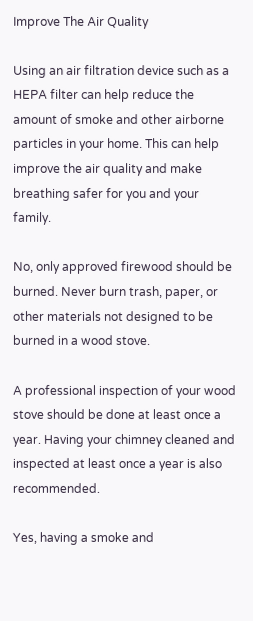Improve The Air Quality

Using an air filtration device such as a HEPA filter can help reduce the amount of smoke and other airborne particles in your home. This can help improve the air quality and make breathing safer for you and your family.

No, only approved firewood should be burned. Never burn trash, paper, or other materials not designed to be burned in a wood stove.

A professional inspection of your wood stove should be done at least once a year. Having your chimney cleaned and inspected at least once a year is also recommended.

Yes, having a smoke and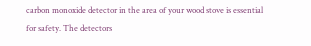carbon monoxide detector in the area of your wood stove is essential for safety. The detectors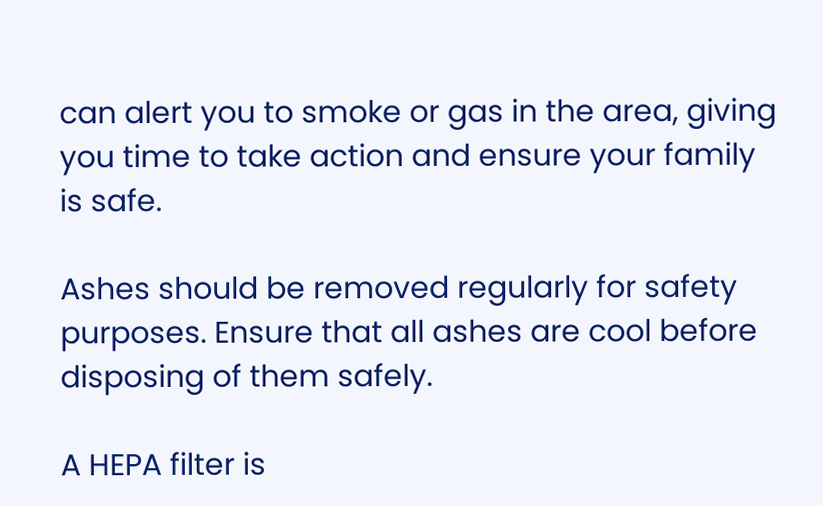can alert you to smoke or gas in the area, giving you time to take action and ensure your family is safe.

Ashes should be removed regularly for safety purposes. Ensure that all ashes are cool before disposing of them safely.

A HEPA filter is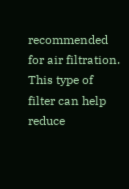recommended for air filtration. This type of filter can help reduce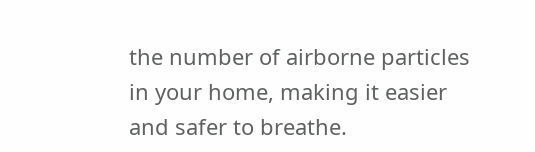the number of airborne particles in your home, making it easier and safer to breathe.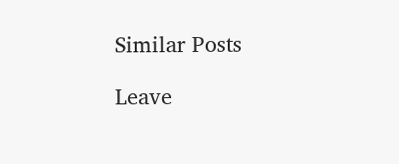Similar Posts

Leave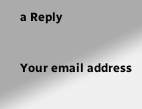a Reply

Your email address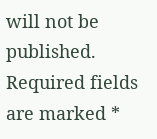will not be published. Required fields are marked *